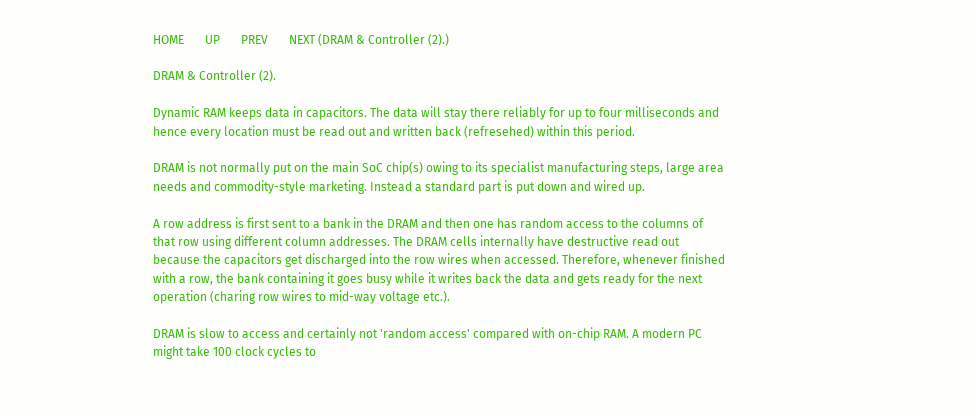HOME       UP       PREV       NEXT (DRAM & Controller (2).)

DRAM & Controller (2).

Dynamic RAM keeps data in capacitors. The data will stay there reliably for up to four milliseconds and hence every location must be read out and written back (refresehed) within this period.

DRAM is not normally put on the main SoC chip(s) owing to its specialist manufacturing steps, large area needs and commodity-style marketing. Instead a standard part is put down and wired up.

A row address is first sent to a bank in the DRAM and then one has random access to the columns of that row using different column addresses. The DRAM cells internally have destructive read out because the capacitors get discharged into the row wires when accessed. Therefore, whenever finished with a row, the bank containing it goes busy while it writes back the data and gets ready for the next operation (charing row wires to mid-way voltage etc.).

DRAM is slow to access and certainly not 'random access' compared with on-chip RAM. A modern PC might take 100 clock cycles to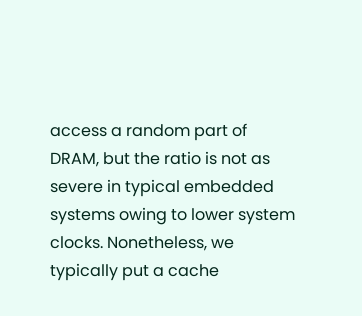access a random part of DRAM, but the ratio is not as severe in typical embedded systems owing to lower system clocks. Nonetheless, we typically put a cache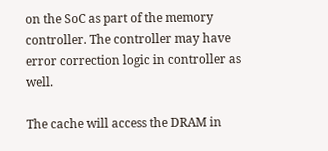on the SoC as part of the memory controller. The controller may have error correction logic in controller as well.

The cache will access the DRAM in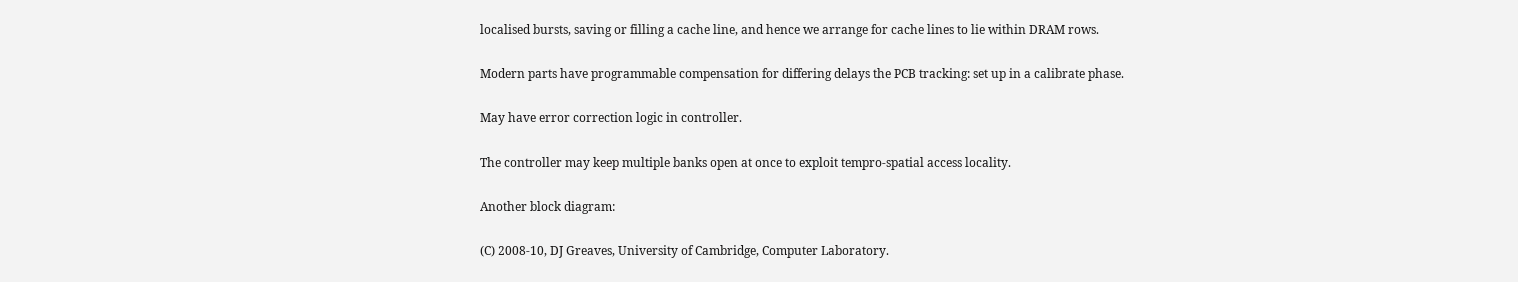localised bursts, saving or filling a cache line, and hence we arrange for cache lines to lie within DRAM rows.

Modern parts have programmable compensation for differing delays the PCB tracking: set up in a calibrate phase.

May have error correction logic in controller.

The controller may keep multiple banks open at once to exploit tempro-spatial access locality.

Another block diagram:

(C) 2008-10, DJ Greaves, University of Cambridge, Computer Laboratory.